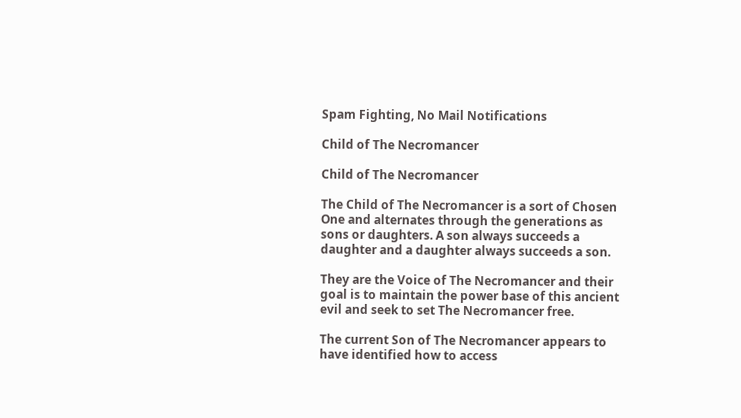Spam Fighting, No Mail Notifications

Child of The Necromancer

Child of The Necromancer

The Child of The Necromancer is a sort of Chosen One and alternates through the generations as sons or daughters. A son always succeeds a daughter and a daughter always succeeds a son.

They are the Voice of The Necromancer and their goal is to maintain the power base of this ancient evil and seek to set The Necromancer free.

The current Son of The Necromancer appears to have identified how to access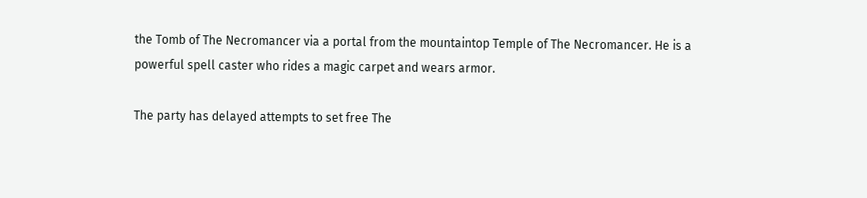the Tomb of The Necromancer via a portal from the mountaintop Temple of The Necromancer. He is a powerful spell caster who rides a magic carpet and wears armor.

The party has delayed attempts to set free The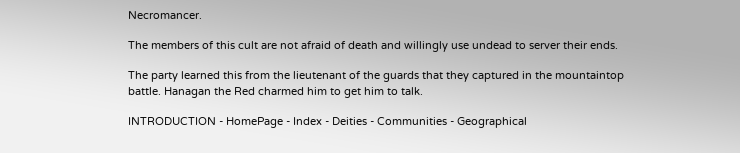Necromancer.

The members of this cult are not afraid of death and willingly use undead to server their ends.

The party learned this from the lieutenant of the guards that they captured in the mountaintop battle. Hanagan the Red charmed him to get him to talk.

INTRODUCTION - HomePage - Index - Deities - Communities - Geographical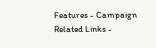Features - Campaign Related Links -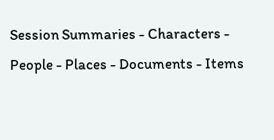Session Summaries - Characters - People - Places - Documents - Items